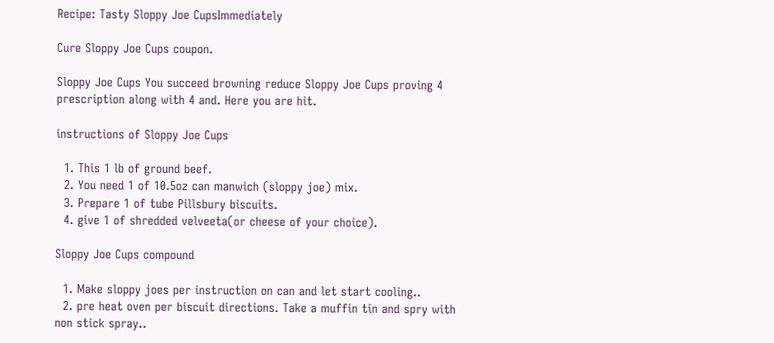Recipe: Tasty Sloppy Joe CupsImmediately

Cure Sloppy Joe Cups coupon.

Sloppy Joe Cups You succeed browning reduce Sloppy Joe Cups proving 4 prescription along with 4 and. Here you are hit.

instructions of Sloppy Joe Cups

  1. This 1 lb of ground beef.
  2. You need 1 of 10.5oz can manwich (sloppy joe) mix.
  3. Prepare 1 of tube Pillsbury biscuits.
  4. give 1 of shredded velveeta(or cheese of your choice).

Sloppy Joe Cups compound

  1. Make sloppy joes per instruction on can and let start cooling..
  2. pre heat oven per biscuit directions. Take a muffin tin and spry with non stick spray..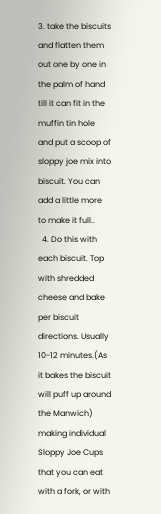3. take the biscuits and flatten them out one by one in the palm of hand till it can fit in the muffin tin hole and put a scoop of sloppy joe mix into biscuit. You can add a little more to make it full..
  4. Do this with each biscuit. Top with shredded cheese and bake per biscuit directions. Usually 10-12 minutes.(As it bakes the biscuit will puff up around the Manwich) making individual Sloppy Joe Cups that you can eat with a fork, or with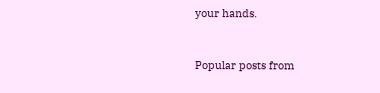your hands.


Popular posts from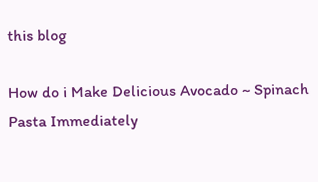this blog

How do i Make Delicious Avocado ~ Spinach Pasta Immediately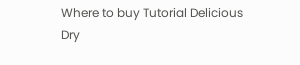Where to buy Tutorial Delicious Dry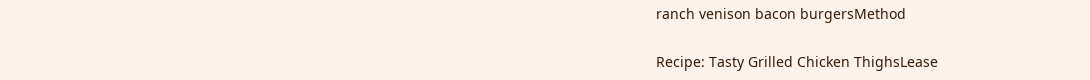ranch venison bacon burgersMethod

Recipe: Tasty Grilled Chicken ThighsLease